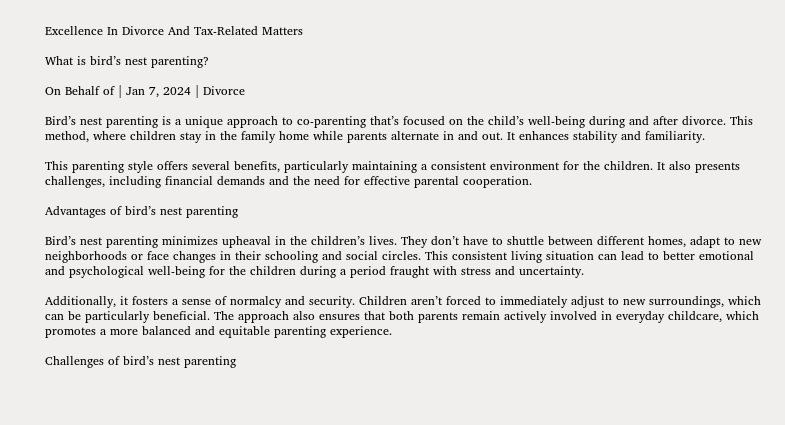Excellence In Divorce And Tax-Related Matters

What is bird’s nest parenting?

On Behalf of | Jan 7, 2024 | Divorce

Bird’s nest parenting is a unique approach to co-parenting that’s focused on the child’s well-being during and after divorce. This method, where children stay in the family home while parents alternate in and out. It enhances stability and familiarity.

This parenting style offers several benefits, particularly maintaining a consistent environment for the children. It also presents challenges, including financial demands and the need for effective parental cooperation.

Advantages of bird’s nest parenting

Bird’s nest parenting minimizes upheaval in the children’s lives. They don’t have to shuttle between different homes, adapt to new neighborhoods or face changes in their schooling and social circles. This consistent living situation can lead to better emotional and psychological well-being for the children during a period fraught with stress and uncertainty.

Additionally, it fosters a sense of normalcy and security. Children aren’t forced to immediately adjust to new surroundings, which can be particularly beneficial. The approach also ensures that both parents remain actively involved in everyday childcare, which promotes a more balanced and equitable parenting experience.

Challenges of bird’s nest parenting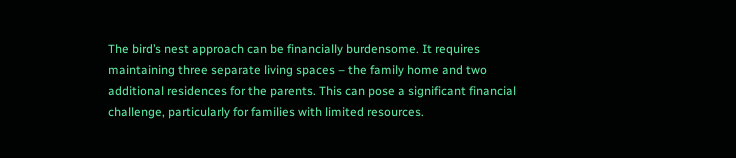The bird’s nest approach can be financially burdensome. It requires maintaining three separate living spaces – the family home and two additional residences for the parents. This can pose a significant financial challenge, particularly for families with limited resources.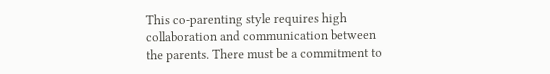This co-parenting style requires high collaboration and communication between the parents. There must be a commitment to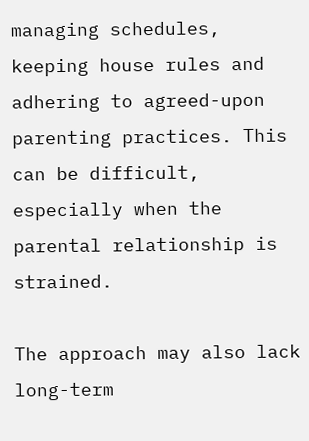managing schedules, keeping house rules and adhering to agreed-upon parenting practices. This can be difficult, especially when the parental relationship is strained.

The approach may also lack long-term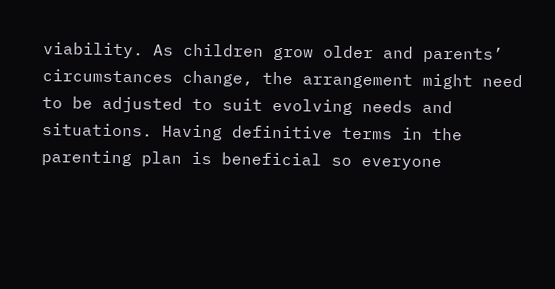viability. As children grow older and parents’ circumstances change, the arrangement might need to be adjusted to suit evolving needs and situations. Having definitive terms in the parenting plan is beneficial so everyone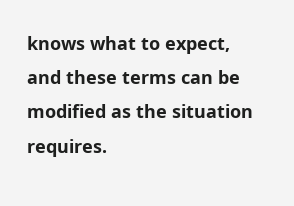knows what to expect, and these terms can be modified as the situation requires.